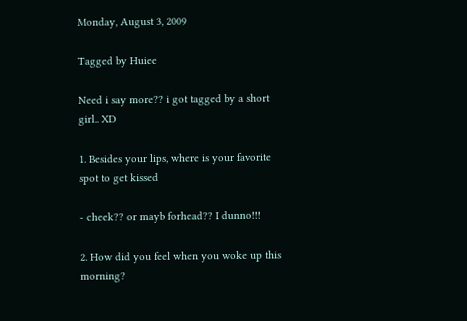Monday, August 3, 2009

Tagged by Huiee

Need i say more?? i got tagged by a short girl.. XD

1. Besides your lips, where is your favorite spot to get kissed

- cheek?? or mayb forhead?? I dunno!!!

2. How did you feel when you woke up this morning?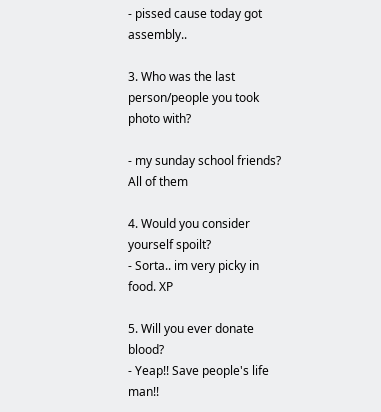- pissed cause today got assembly..

3. Who was the last person/people you took photo with?

- my sunday school friends? All of them

4. Would you consider yourself spoilt?
- Sorta.. im very picky in food. XP

5. Will you ever donate blood?
- Yeap!! Save people's life man!!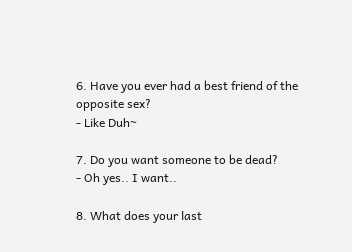6. Have you ever had a best friend of the opposite sex?
- Like Duh~

7. Do you want someone to be dead?
- Oh yes.. I want..

8. What does your last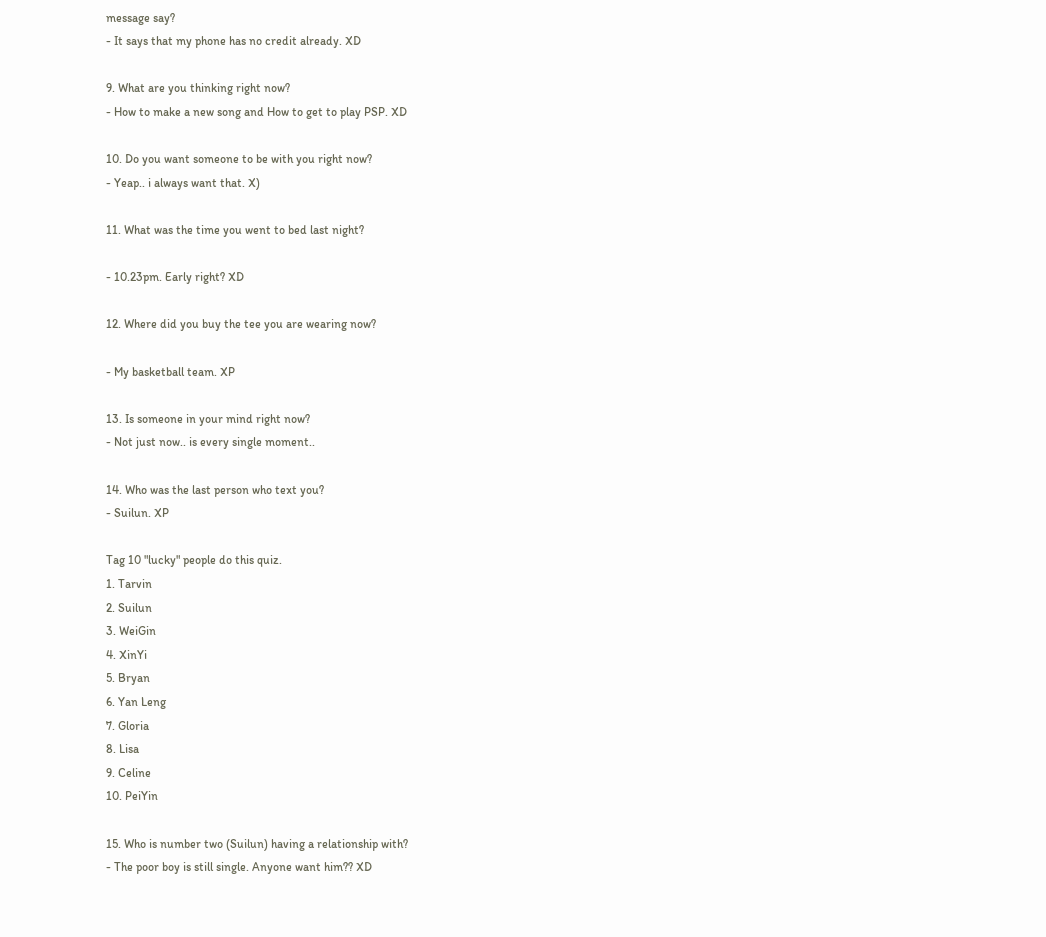message say?
- It says that my phone has no credit already. XD

9. What are you thinking right now?
- How to make a new song and How to get to play PSP. XD

10. Do you want someone to be with you right now?
- Yeap.. i always want that. X)

11. What was the time you went to bed last night?

- 10.23pm. Early right? XD

12. Where did you buy the tee you are wearing now?

- My basketball team. XP

13. Is someone in your mind right now?
- Not just now.. is every single moment..

14. Who was the last person who text you?
- Suilun. XP

Tag 10 "lucky" people do this quiz.
1. Tarvin
2. Suilun
3. WeiGin
4. XinYi
5. Bryan
6. Yan Leng
7. Gloria
8. Lisa
9. Celine
10. PeiYin

15. Who is number two (Suilun) having a relationship with?
- The poor boy is still single. Anyone want him?? XD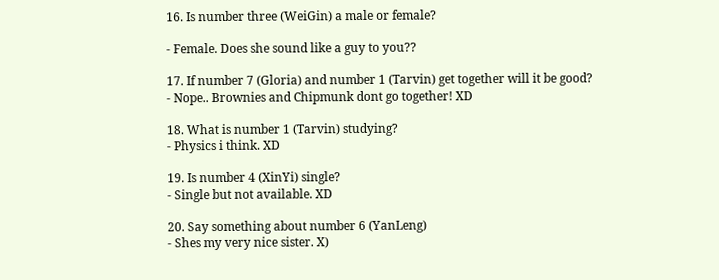16. Is number three (WeiGin) a male or female?

- Female. Does she sound like a guy to you??

17. If number 7 (Gloria) and number 1 (Tarvin) get together will it be good?
- Nope.. Brownies and Chipmunk dont go together! XD

18. What is number 1 (Tarvin) studying?
- Physics i think. XD

19. Is number 4 (XinYi) single?
- Single but not available. XD

20. Say something about number 6 (YanLeng)
- Shes my very nice sister. X)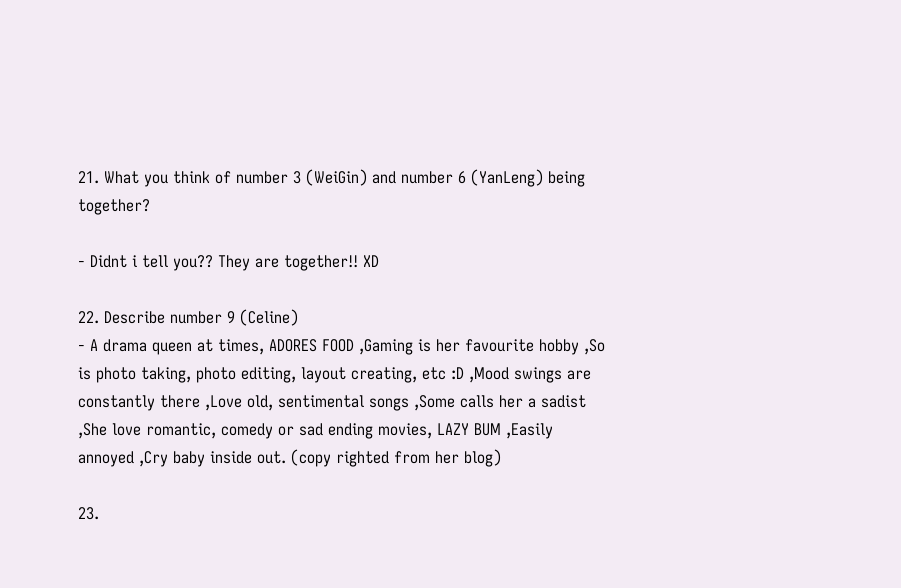21. What you think of number 3 (WeiGin) and number 6 (YanLeng) being together?

- Didnt i tell you?? They are together!! XD

22. Describe number 9 (Celine)
- A drama queen at times, ADORES FOOD ,Gaming is her favourite hobby ,So is photo taking, photo editing, layout creating, etc :D ,Mood swings are constantly there ,Love old, sentimental songs ,Some calls her a sadist ,She love romantic, comedy or sad ending movies, LAZY BUM ,Easily annoyed ,Cry baby inside out. (copy righted from her blog)

23.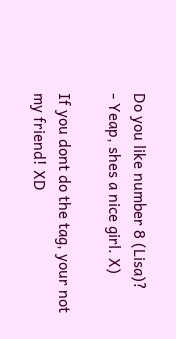Do you like number 8 (Lisa)?
- Yeap, shes a nice girl. X)

If you dont do the tag, your not my friend! XD